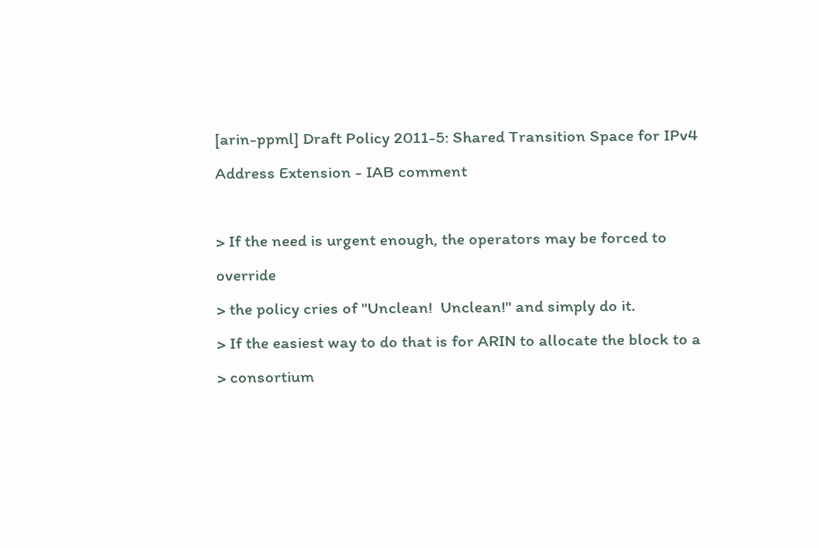[arin-ppml] Draft Policy 2011-5: Shared Transition Space for IPv4 Address Extension - IAB comment

> If the need is urgent enough, the operators may be forced to override
> the policy cries of "Unclean!  Unclean!" and simply do it.
> If the easiest way to do that is for ARIN to allocate the block to a
> consortium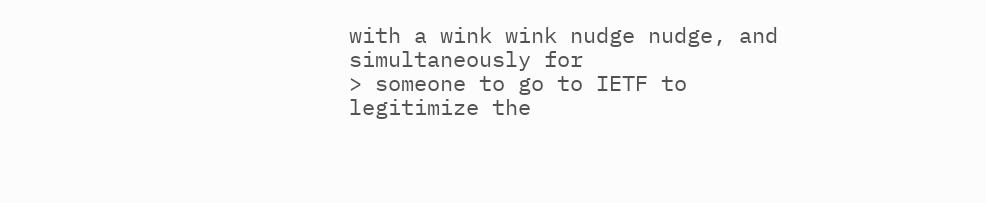with a wink wink nudge nudge, and simultaneously for
> someone to go to IETF to legitimize the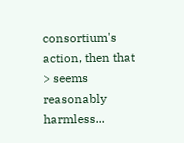consortium's action, then that
> seems reasonably harmless...